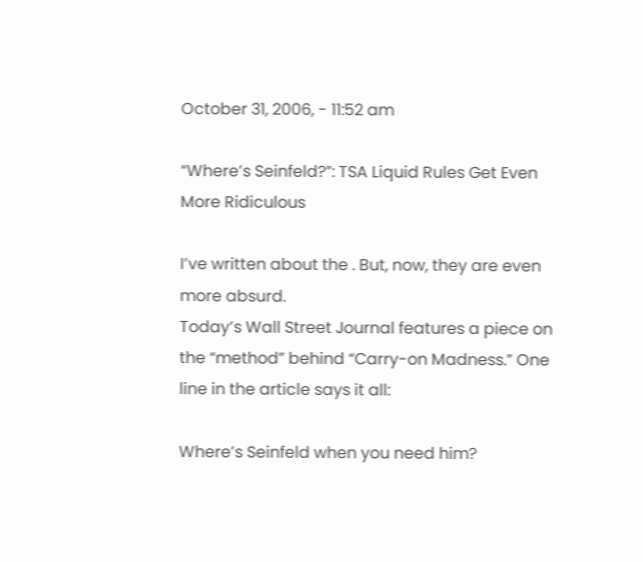October 31, 2006, - 11:52 am

“Where’s Seinfeld?”: TSA Liquid Rules Get Even More Ridiculous

I’ve written about the . But, now, they are even more absurd.
Today’s Wall Street Journal features a piece on the “method” behind “Carry-on Madness.” One line in the article says it all:

Where’s Seinfeld when you need him?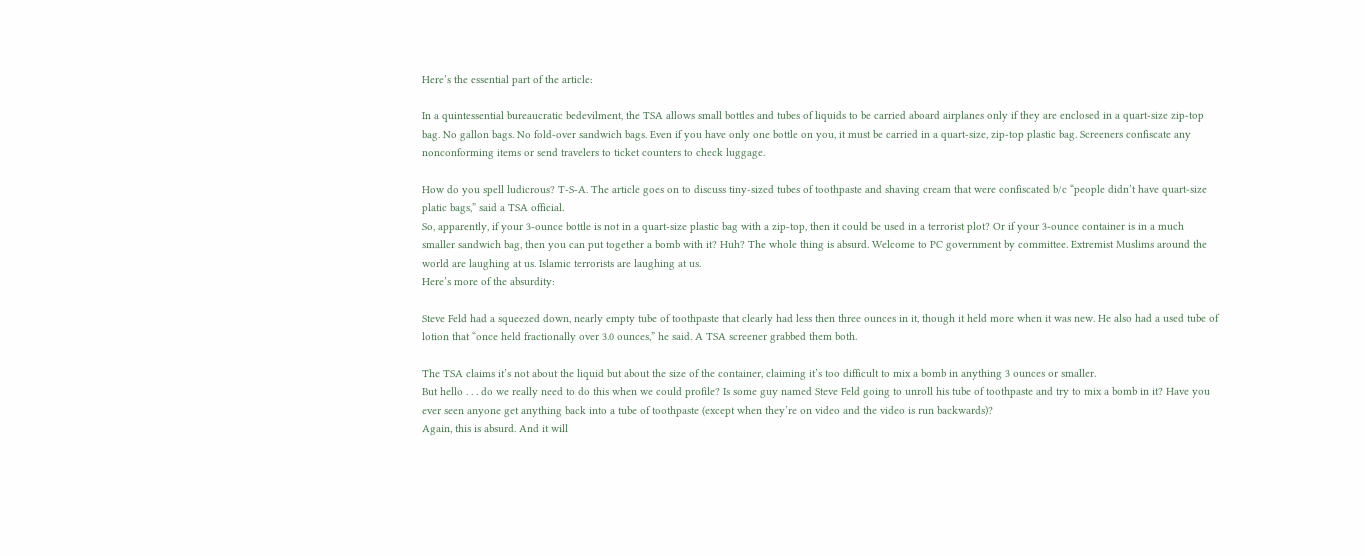Here’s the essential part of the article:

In a quintessential bureaucratic bedevilment, the TSA allows small bottles and tubes of liquids to be carried aboard airplanes only if they are enclosed in a quart-size zip-top bag. No gallon bags. No fold-over sandwich bags. Even if you have only one bottle on you, it must be carried in a quart-size, zip-top plastic bag. Screeners confiscate any nonconforming items or send travelers to ticket counters to check luggage.

How do you spell ludicrous? T-S-A. The article goes on to discuss tiny-sized tubes of toothpaste and shaving cream that were confiscated b/c “people didn’t have quart-size platic bags,” said a TSA official.
So, apparently, if your 3-ounce bottle is not in a quart-size plastic bag with a zip-top, then it could be used in a terrorist plot? Or if your 3-ounce container is in a much smaller sandwich bag, then you can put together a bomb with it? Huh? The whole thing is absurd. Welcome to PC government by committee. Extremist Muslims around the world are laughing at us. Islamic terrorists are laughing at us.
Here’s more of the absurdity:

Steve Feld had a squeezed down, nearly empty tube of toothpaste that clearly had less then three ounces in it, though it held more when it was new. He also had a used tube of lotion that “once held fractionally over 3.0 ounces,” he said. A TSA screener grabbed them both.

The TSA claims it’s not about the liquid but about the size of the container, claiming it’s too difficult to mix a bomb in anything 3 ounces or smaller.
But hello . . . do we really need to do this when we could profile? Is some guy named Steve Feld going to unroll his tube of toothpaste and try to mix a bomb in it? Have you ever seen anyone get anything back into a tube of toothpaste (except when they’re on video and the video is run backwards)?
Again, this is absurd. And it will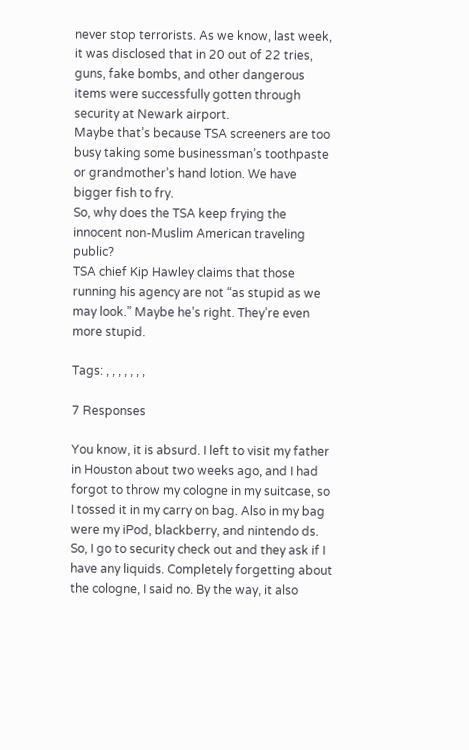never stop terrorists. As we know, last week, it was disclosed that in 20 out of 22 tries, guns, fake bombs, and other dangerous items were successfully gotten through security at Newark airport.
Maybe that’s because TSA screeners are too busy taking some businessman’s toothpaste or grandmother’s hand lotion. We have bigger fish to fry.
So, why does the TSA keep frying the innocent non-Muslim American traveling public?
TSA chief Kip Hawley claims that those running his agency are not “as stupid as we may look.” Maybe he’s right. They’re even more stupid.

Tags: , , , , , , ,

7 Responses

You know, it is absurd. I left to visit my father in Houston about two weeks ago, and I had forgot to throw my cologne in my suitcase, so I tossed it in my carry on bag. Also in my bag were my iPod, blackberry, and nintendo ds. So, I go to security check out and they ask if I have any liquids. Completely forgetting about the cologne, I said no. By the way, it also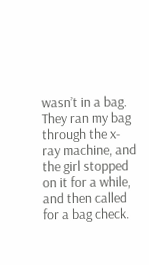wasn’t in a bag. They ran my bag through the x-ray machine, and the girl stopped on it for a while, and then called for a bag check.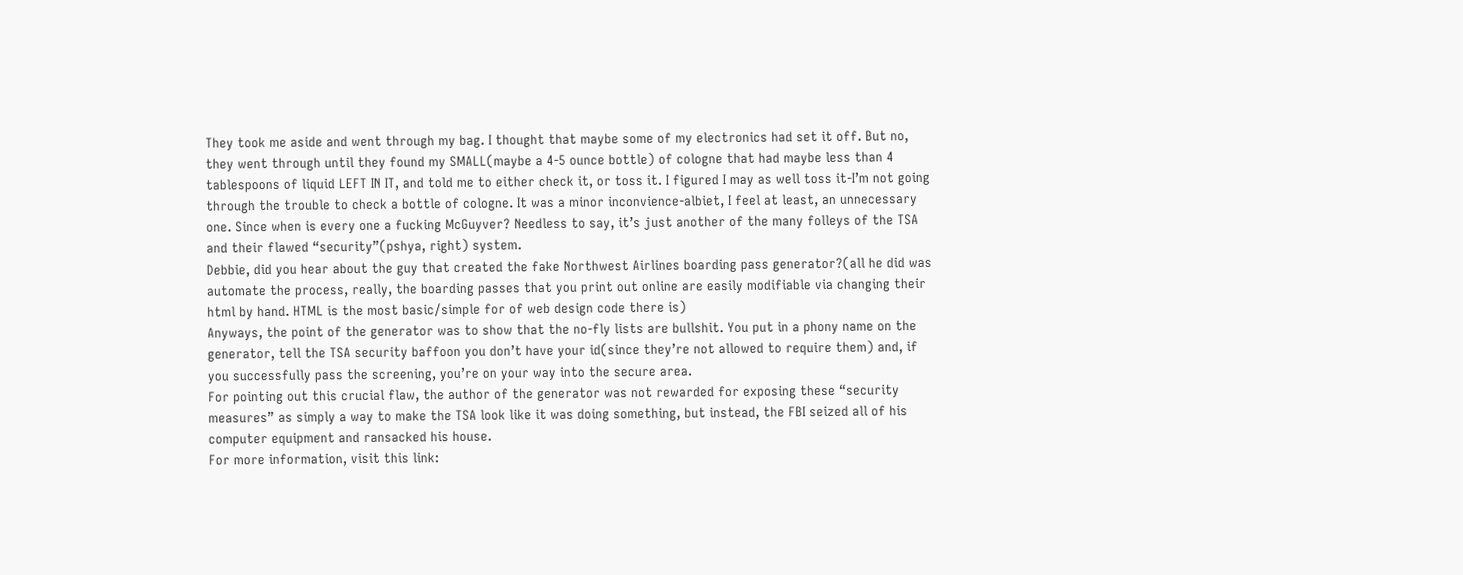They took me aside and went through my bag. I thought that maybe some of my electronics had set it off. But no, they went through until they found my SMALL(maybe a 4-5 ounce bottle) of cologne that had maybe less than 4 tablespoons of liquid LEFT IN IT, and told me to either check it, or toss it. I figured I may as well toss it-I’m not going through the trouble to check a bottle of cologne. It was a minor inconvience-albiet, I feel at least, an unnecessary one. Since when is every one a fucking McGuyver? Needless to say, it’s just another of the many folleys of the TSA and their flawed “security”(pshya, right) system.
Debbie, did you hear about the guy that created the fake Northwest Airlines boarding pass generator?(all he did was automate the process, really, the boarding passes that you print out online are easily modifiable via changing their html by hand. HTML is the most basic/simple for of web design code there is)
Anyways, the point of the generator was to show that the no-fly lists are bullshit. You put in a phony name on the generator, tell the TSA security baffoon you don’t have your id(since they’re not allowed to require them) and, if you successfully pass the screening, you’re on your way into the secure area.
For pointing out this crucial flaw, the author of the generator was not rewarded for exposing these “security measures” as simply a way to make the TSA look like it was doing something, but instead, the FBI seized all of his computer equipment and ransacked his house.
For more information, visit this link: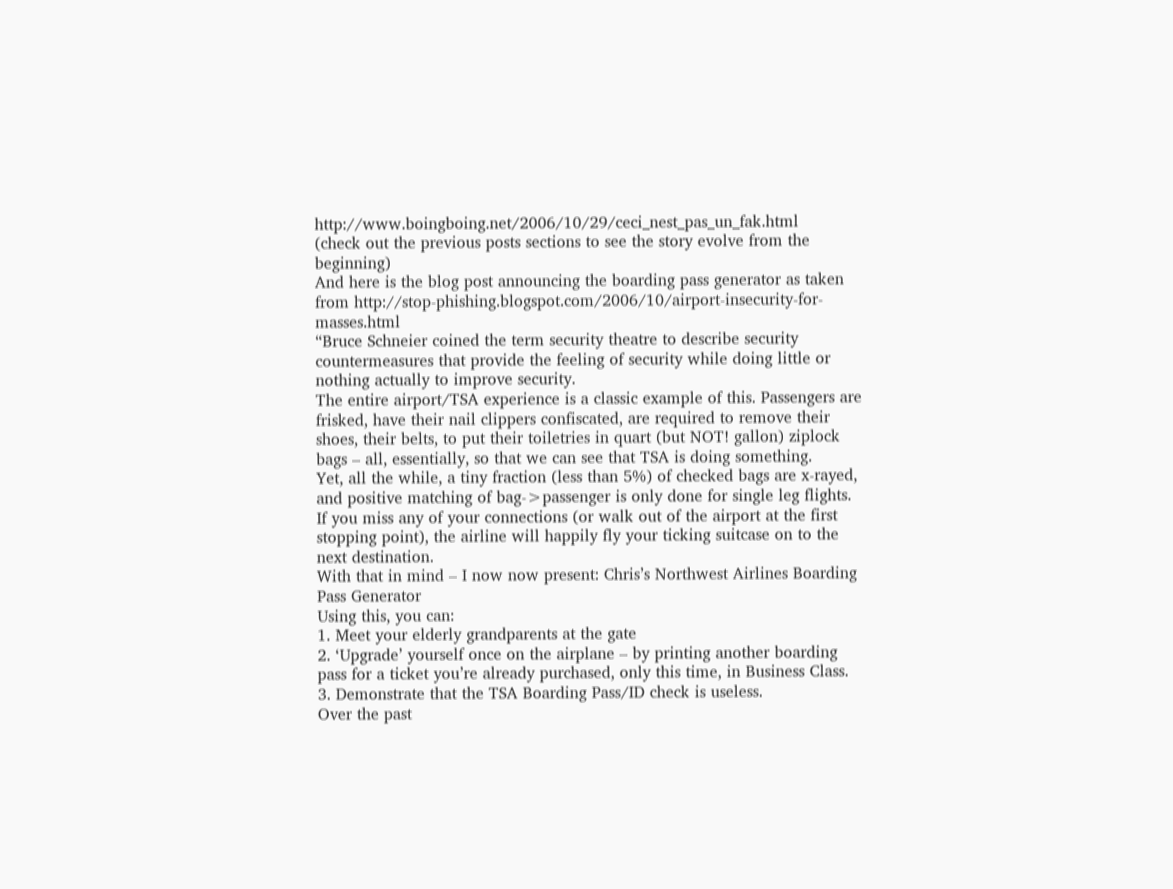http://www.boingboing.net/2006/10/29/ceci_nest_pas_un_fak.html
(check out the previous posts sections to see the story evolve from the beginning)
And here is the blog post announcing the boarding pass generator as taken from http://stop-phishing.blogspot.com/2006/10/airport-insecurity-for-masses.html
“Bruce Schneier coined the term security theatre to describe security countermeasures that provide the feeling of security while doing little or nothing actually to improve security.
The entire airport/TSA experience is a classic example of this. Passengers are frisked, have their nail clippers confiscated, are required to remove their shoes, their belts, to put their toiletries in quart (but NOT! gallon) ziplock bags – all, essentially, so that we can see that TSA is doing something.
Yet, all the while, a tiny fraction (less than 5%) of checked bags are x-rayed, and positive matching of bag->passenger is only done for single leg flights. If you miss any of your connections (or walk out of the airport at the first stopping point), the airline will happily fly your ticking suitcase on to the next destination.
With that in mind – I now now present: Chris’s Northwest Airlines Boarding Pass Generator
Using this, you can:
1. Meet your elderly grandparents at the gate
2. ‘Upgrade’ yourself once on the airplane – by printing another boarding pass for a ticket you’re already purchased, only this time, in Business Class.
3. Demonstrate that the TSA Boarding Pass/ID check is useless.
Over the past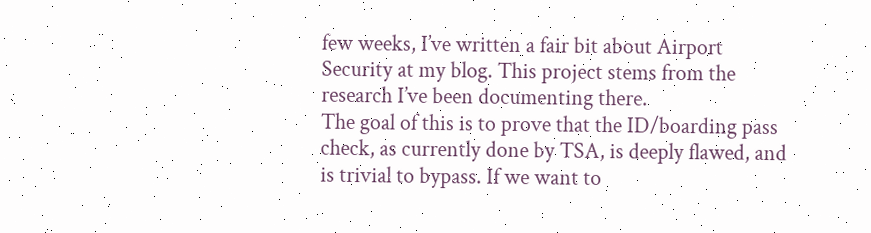few weeks, I’ve written a fair bit about Airport Security at my blog. This project stems from the research I’ve been documenting there.
The goal of this is to prove that the ID/boarding pass check, as currently done by TSA, is deeply flawed, and is trivial to bypass. If we want to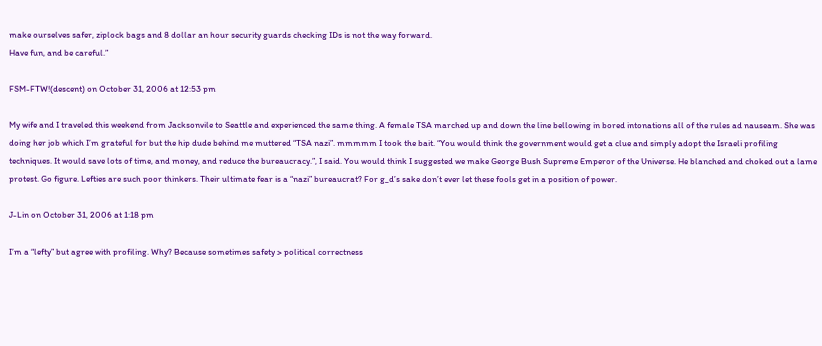make ourselves safer, ziplock bags and 8 dollar an hour security guards checking IDs is not the way forward.
Have fun, and be careful.”

FSM-FTW!(descent) on October 31, 2006 at 12:53 pm

My wife and I traveled this weekend from Jacksonvile to Seattle and experienced the same thing. A female TSA marched up and down the line bellowing in bored intonations all of the rules ad nauseam. She was doing her job which I’m grateful for but the hip dude behind me muttered “TSA nazi”. mmmmm I took the bait. “You would think the government would get a clue and simply adopt the Israeli profiling techniques. It would save lots of time, and money, and reduce the bureaucracy.”, I said. You would think I suggested we make George Bush Supreme Emperor of the Universe. He blanched and choked out a lame protest. Go figure. Lefties are such poor thinkers. Their ultimate fear is a “nazi” bureaucrat? For g_d’s sake don’t ever let these fools get in a position of power.

J-Lin on October 31, 2006 at 1:18 pm

I’m a “lefty” but agree with profiling. Why? Because sometimes safety > political correctness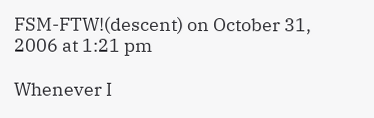FSM-FTW!(descent) on October 31, 2006 at 1:21 pm

Whenever I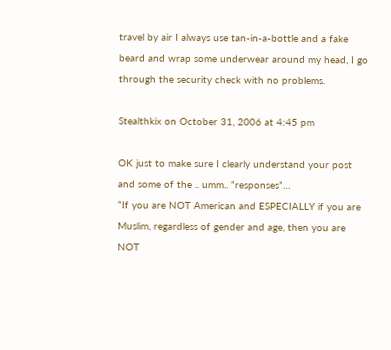travel by air I always use tan-in-a-bottle and a fake beard and wrap some underwear around my head, I go through the security check with no problems.

Stealthkix on October 31, 2006 at 4:45 pm

OK just to make sure I clearly understand your post and some of the .. umm.. “responses”…
“If you are NOT American and ESPECIALLY if you are Muslim, regardless of gender and age, then you are NOT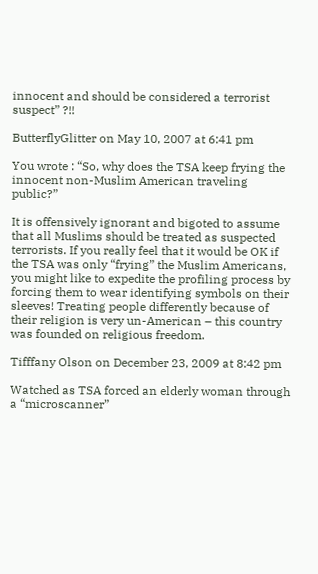innocent and should be considered a terrorist suspect” ?!!

ButterflyGlitter on May 10, 2007 at 6:41 pm

You wrote : “So, why does the TSA keep frying the innocent non-Muslim American traveling public?”

It is offensively ignorant and bigoted to assume that all Muslims should be treated as suspected terrorists. If you really feel that it would be OK if the TSA was only “frying” the Muslim Americans, you might like to expedite the profiling process by forcing them to wear identifying symbols on their sleeves! Treating people differently because of their religion is very un-American – this country was founded on religious freedom.

Tifffany Olson on December 23, 2009 at 8:42 pm

Watched as TSA forced an elderly woman through a “microscanner”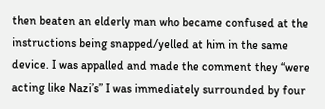then beaten an elderly man who became confused at the instructions being snapped/yelled at him in the same device. I was appalled and made the comment they “were acting like Nazi’s” I was immediately surrounded by four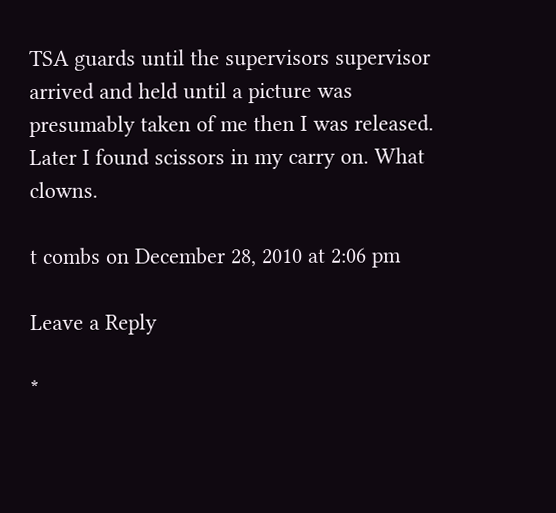TSA guards until the supervisors supervisor arrived and held until a picture was presumably taken of me then I was released. Later I found scissors in my carry on. What clowns.

t combs on December 28, 2010 at 2:06 pm

Leave a Reply

*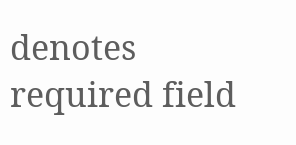denotes required field